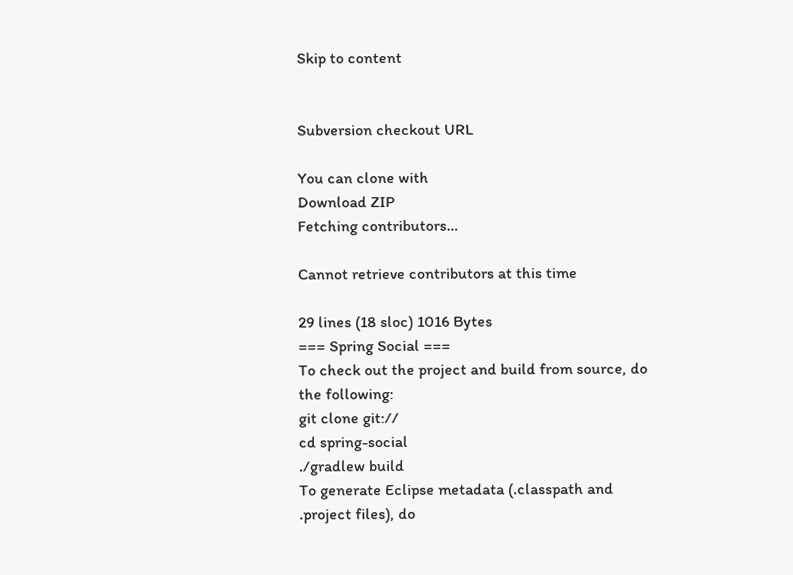Skip to content


Subversion checkout URL

You can clone with
Download ZIP
Fetching contributors…

Cannot retrieve contributors at this time

29 lines (18 sloc) 1016 Bytes
=== Spring Social ===
To check out the project and build from source, do the following:
git clone git://
cd spring-social
./gradlew build
To generate Eclipse metadata (.classpath and .project files), do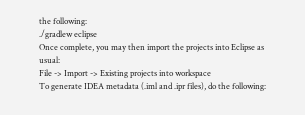the following:
./gradlew eclipse
Once complete, you may then import the projects into Eclipse as usual:
File -> Import -> Existing projects into workspace
To generate IDEA metadata (.iml and .ipr files), do the following: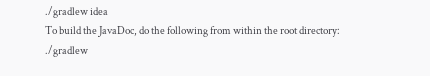./gradlew idea
To build the JavaDoc, do the following from within the root directory:
./gradlew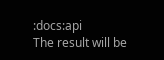:docs:api
The result will be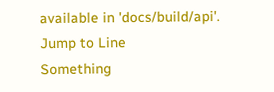available in 'docs/build/api'.
Jump to Line
Something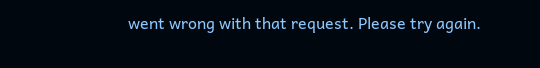went wrong with that request. Please try again.